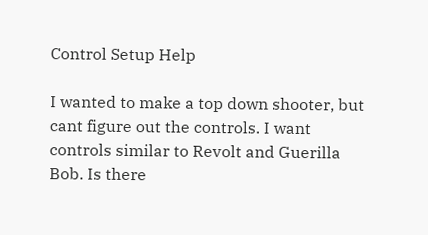Control Setup Help

I wanted to make a top down shooter, but cant figure out the controls. I want controls similar to Revolt and Guerilla Bob. Is there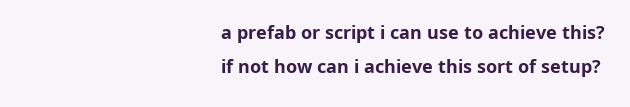a prefab or script i can use to achieve this? if not how can i achieve this sort of setup?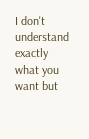I don't understand exactly what you want but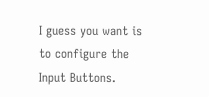I guess you want is to configure the Input Buttons.